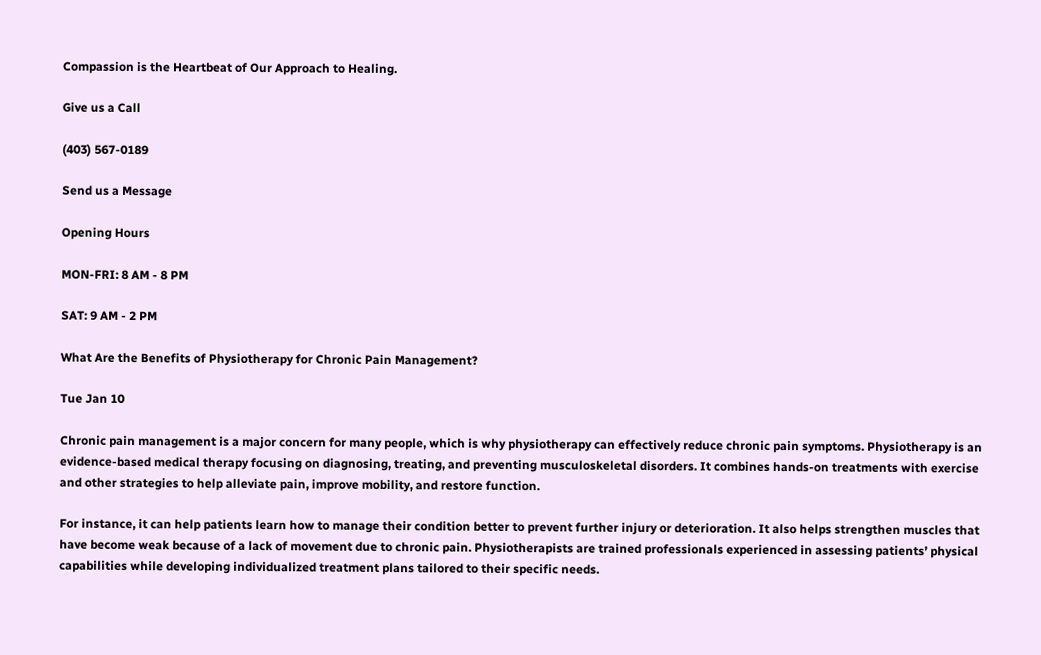Compassion is the Heartbeat of Our Approach to Healing.

Give us a Call

(403) 567-0189

Send us a Message

Opening Hours

MON-FRI: 8 AM - 8 PM

SAT: 9 AM - 2 PM

What Are the Benefits of Physiotherapy for Chronic Pain Management?

Tue Jan 10

Chronic pain management is a major concern for many people, which is why physiotherapy can effectively reduce chronic pain symptoms. Physiotherapy is an evidence-based medical therapy focusing on diagnosing, treating, and preventing musculoskeletal disorders. It combines hands-on treatments with exercise and other strategies to help alleviate pain, improve mobility, and restore function.

For instance, it can help patients learn how to manage their condition better to prevent further injury or deterioration. It also helps strengthen muscles that have become weak because of a lack of movement due to chronic pain. Physiotherapists are trained professionals experienced in assessing patients’ physical capabilities while developing individualized treatment plans tailored to their specific needs.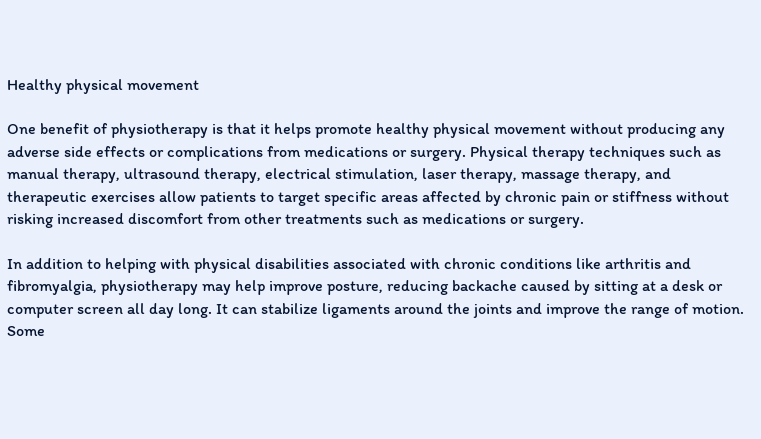Healthy physical movement

One benefit of physiotherapy is that it helps promote healthy physical movement without producing any adverse side effects or complications from medications or surgery. Physical therapy techniques such as manual therapy, ultrasound therapy, electrical stimulation, laser therapy, massage therapy, and therapeutic exercises allow patients to target specific areas affected by chronic pain or stiffness without risking increased discomfort from other treatments such as medications or surgery.

In addition to helping with physical disabilities associated with chronic conditions like arthritis and fibromyalgia, physiotherapy may help improve posture, reducing backache caused by sitting at a desk or computer screen all day long. It can stabilize ligaments around the joints and improve the range of motion. Some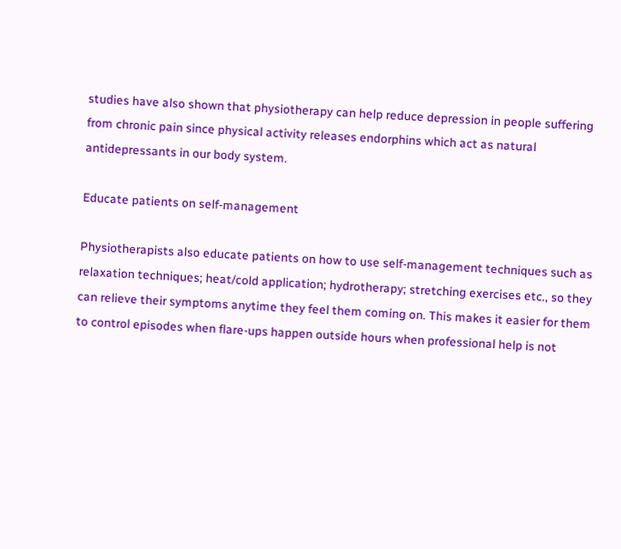studies have also shown that physiotherapy can help reduce depression in people suffering from chronic pain since physical activity releases endorphins which act as natural antidepressants in our body system.

Educate patients on self-management

Physiotherapists also educate patients on how to use self-management techniques such as relaxation techniques; heat/cold application; hydrotherapy; stretching exercises etc., so they can relieve their symptoms anytime they feel them coming on. This makes it easier for them to control episodes when flare-ups happen outside hours when professional help is not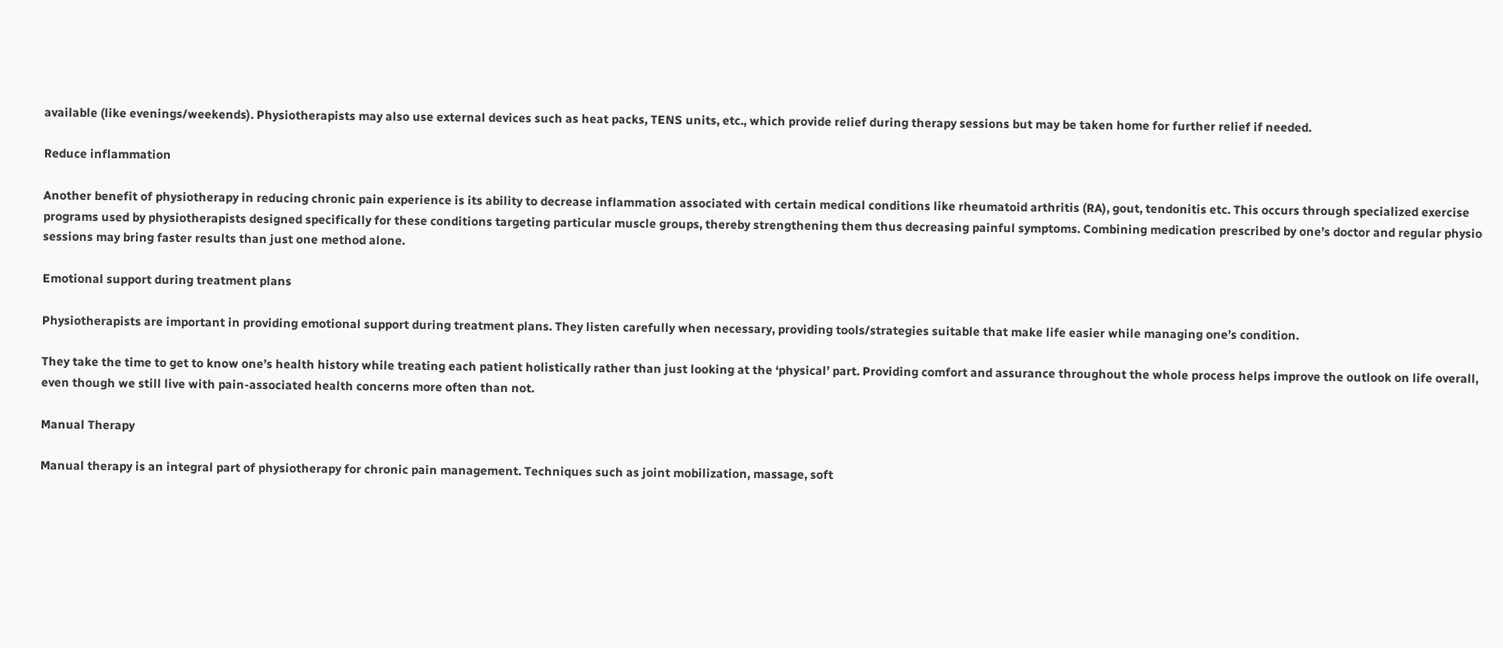available (like evenings/weekends). Physiotherapists may also use external devices such as heat packs, TENS units, etc., which provide relief during therapy sessions but may be taken home for further relief if needed.

Reduce inflammation

Another benefit of physiotherapy in reducing chronic pain experience is its ability to decrease inflammation associated with certain medical conditions like rheumatoid arthritis (RA), gout, tendonitis etc. This occurs through specialized exercise programs used by physiotherapists designed specifically for these conditions targeting particular muscle groups, thereby strengthening them thus decreasing painful symptoms. Combining medication prescribed by one’s doctor and regular physio sessions may bring faster results than just one method alone.

Emotional support during treatment plans

Physiotherapists are important in providing emotional support during treatment plans. They listen carefully when necessary, providing tools/strategies suitable that make life easier while managing one’s condition.

They take the time to get to know one’s health history while treating each patient holistically rather than just looking at the ‘physical’ part. Providing comfort and assurance throughout the whole process helps improve the outlook on life overall, even though we still live with pain-associated health concerns more often than not.

Manual Therapy

Manual therapy is an integral part of physiotherapy for chronic pain management. Techniques such as joint mobilization, massage, soft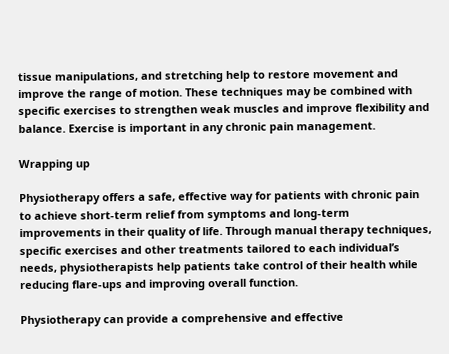tissue manipulations, and stretching help to restore movement and improve the range of motion. These techniques may be combined with specific exercises to strengthen weak muscles and improve flexibility and balance. Exercise is important in any chronic pain management.

Wrapping up

Physiotherapy offers a safe, effective way for patients with chronic pain to achieve short-term relief from symptoms and long-term improvements in their quality of life. Through manual therapy techniques, specific exercises and other treatments tailored to each individual’s needs, physiotherapists help patients take control of their health while reducing flare-ups and improving overall function.

Physiotherapy can provide a comprehensive and effective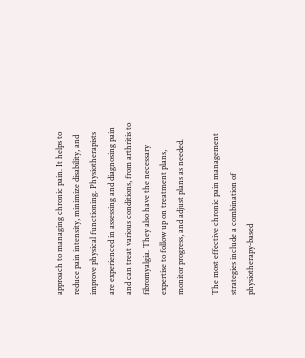approach to managing chronic pain. It helps to reduce pain intensity, minimize disability, and improve physical functioning. Physiotherapists are experienced in assessing and diagnosing pain and can treat various conditions, from arthritis to fibromyalgia. They also have the necessary expertise to follow up on treatment plans, monitor progress, and adjust plans as needed.

The most effective chronic pain management strategies include a combination of physiotherapy-based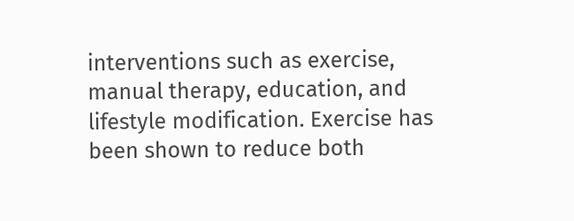interventions such as exercise, manual therapy, education, and lifestyle modification. Exercise has been shown to reduce both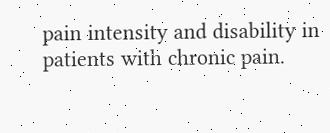pain intensity and disability in patients with chronic pain.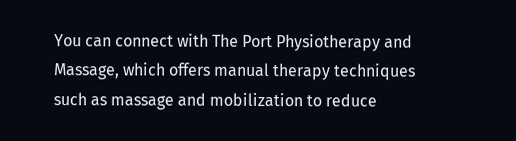You can connect with The Port Physiotherapy and Massage, which offers manual therapy techniques such as massage and mobilization to reduce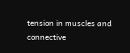tension in muscles and connective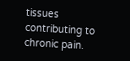tissues contributing to chronic pain.